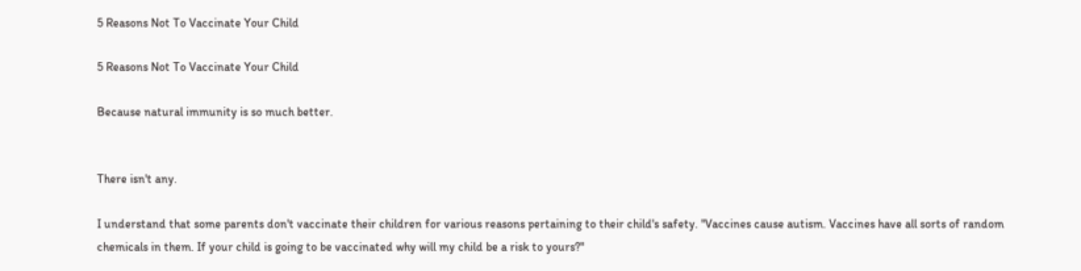5 Reasons Not To Vaccinate Your Child

5 Reasons Not To Vaccinate Your Child

Because natural immunity is so much better.


There isn't any.

I understand that some parents don't vaccinate their children for various reasons pertaining to their child's safety. "Vaccines cause autism. Vaccines have all sorts of random chemicals in them. If your child is going to be vaccinated why will my child be a risk to yours?"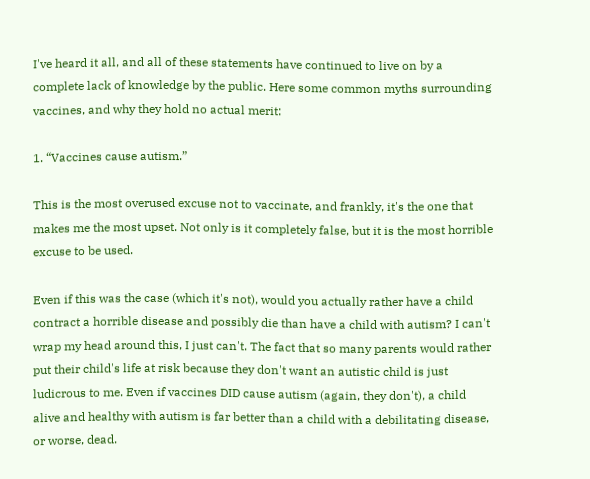I've heard it all, and all of these statements have continued to live on by a complete lack of knowledge by the public. Here some common myths surrounding vaccines, and why they hold no actual merit:

1. “Vaccines cause autism.”

This is the most overused excuse not to vaccinate, and frankly, it's the one that makes me the most upset. Not only is it completely false, but it is the most horrible excuse to be used.

Even if this was the case (which it's not), would you actually rather have a child contract a horrible disease and possibly die than have a child with autism? I can't wrap my head around this, I just can't. The fact that so many parents would rather put their child's life at risk because they don't want an autistic child is just ludicrous to me. Even if vaccines DID cause autism (again, they don't), a child alive and healthy with autism is far better than a child with a debilitating disease, or worse, dead.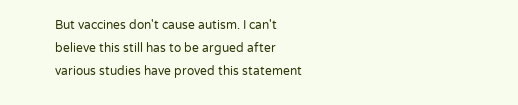But vaccines don't cause autism. I can't believe this still has to be argued after various studies have proved this statement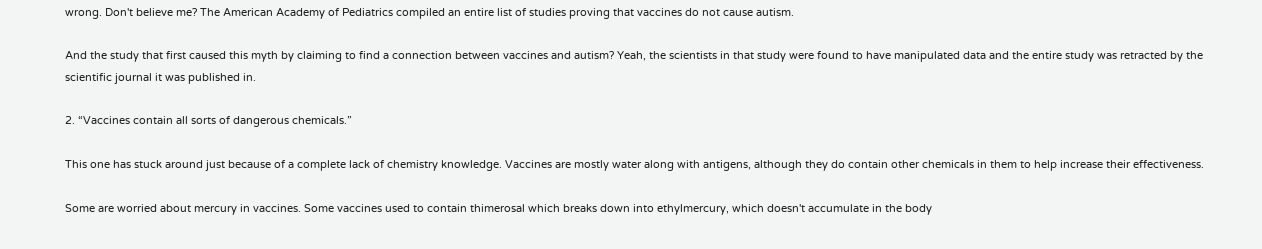wrong. Don't believe me? The American Academy of Pediatrics compiled an entire list of studies proving that vaccines do not cause autism.

And the study that first caused this myth by claiming to find a connection between vaccines and autism? Yeah, the scientists in that study were found to have manipulated data and the entire study was retracted by the scientific journal it was published in.

2. “Vaccines contain all sorts of dangerous chemicals.”

This one has stuck around just because of a complete lack of chemistry knowledge. Vaccines are mostly water along with antigens, although they do contain other chemicals in them to help increase their effectiveness.

Some are worried about mercury in vaccines. Some vaccines used to contain thimerosal which breaks down into ethylmercury, which doesn't accumulate in the body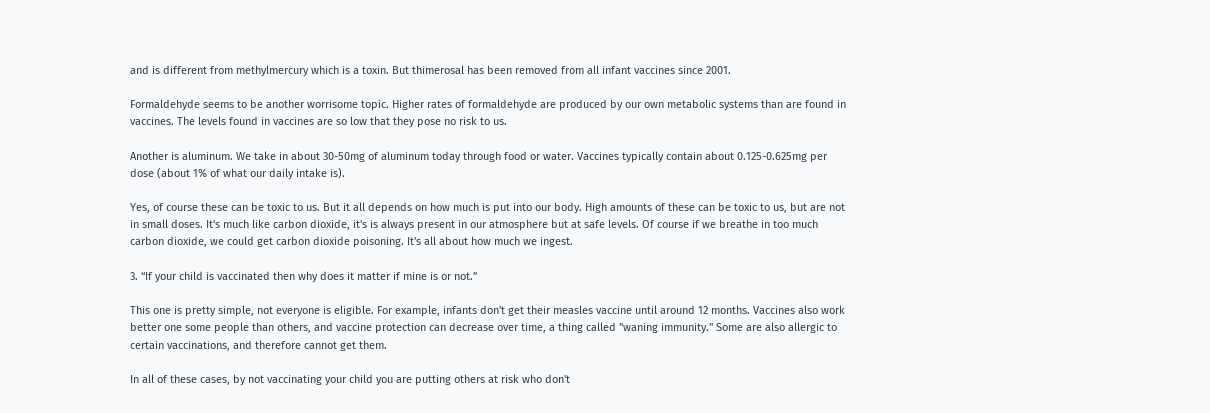and is different from methylmercury which is a toxin. But thimerosal has been removed from all infant vaccines since 2001.

Formaldehyde seems to be another worrisome topic. Higher rates of formaldehyde are produced by our own metabolic systems than are found in vaccines. The levels found in vaccines are so low that they pose no risk to us.

Another is aluminum. We take in about 30-50mg of aluminum today through food or water. Vaccines typically contain about 0.125-0.625mg per dose (about 1% of what our daily intake is).

Yes, of course these can be toxic to us. But it all depends on how much is put into our body. High amounts of these can be toxic to us, but are not in small doses. It's much like carbon dioxide, it's is always present in our atmosphere but at safe levels. Of course if we breathe in too much carbon dioxide, we could get carbon dioxide poisoning. It's all about how much we ingest.

3. “If your child is vaccinated then why does it matter if mine is or not.”

This one is pretty simple, not everyone is eligible. For example, infants don't get their measles vaccine until around 12 months. Vaccines also work better one some people than others, and vaccine protection can decrease over time, a thing called "waning immunity." Some are also allergic to certain vaccinations, and therefore cannot get them.

In all of these cases, by not vaccinating your child you are putting others at risk who don't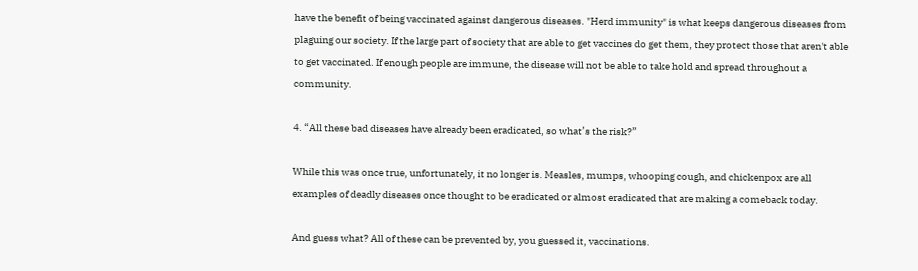have the benefit of being vaccinated against dangerous diseases. "Herd immunity" is what keeps dangerous diseases from plaguing our society. If the large part of society that are able to get vaccines do get them, they protect those that aren't able to get vaccinated. If enough people are immune, the disease will not be able to take hold and spread throughout a community.

4. “All these bad diseases have already been eradicated, so what’s the risk?”

While this was once true, unfortunately, it no longer is. Measles, mumps, whooping cough, and chickenpox are all examples of deadly diseases once thought to be eradicated or almost eradicated that are making a comeback today.

And guess what? All of these can be prevented by, you guessed it, vaccinations.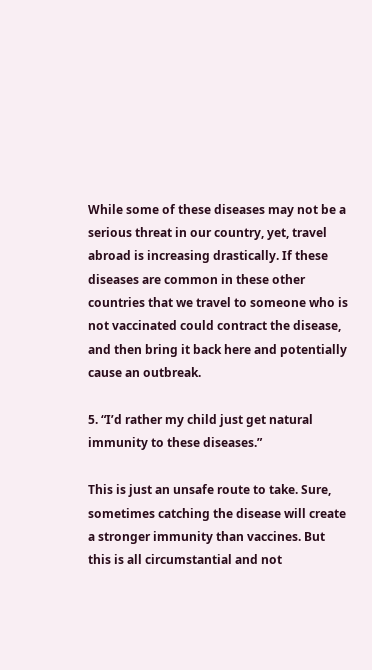While some of these diseases may not be a serious threat in our country, yet, travel abroad is increasing drastically. If these diseases are common in these other countries that we travel to someone who is not vaccinated could contract the disease, and then bring it back here and potentially cause an outbreak.

5. “I’d rather my child just get natural immunity to these diseases.”

This is just an unsafe route to take. Sure, sometimes catching the disease will create a stronger immunity than vaccines. But this is all circumstantial and not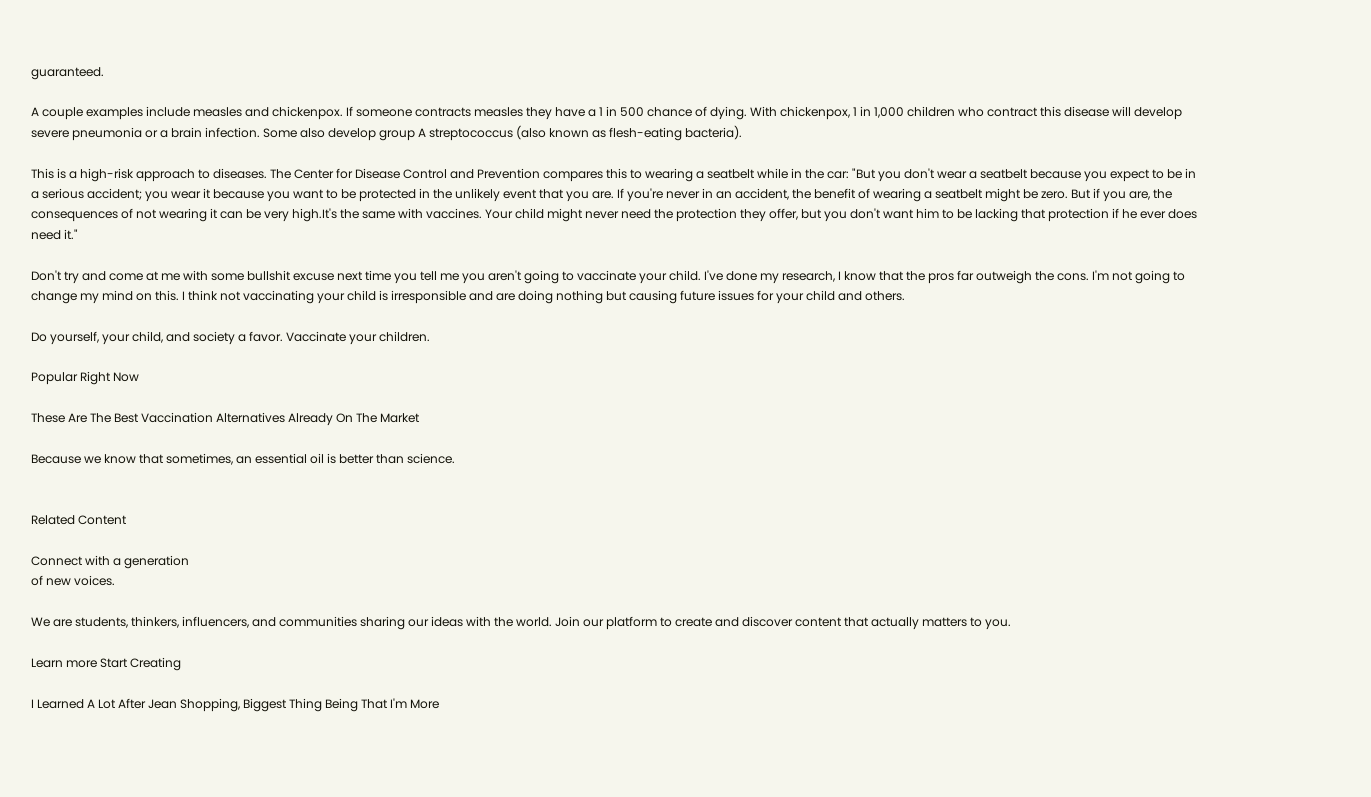guaranteed.

A couple examples include measles and chickenpox. If someone contracts measles they have a 1 in 500 chance of dying. With chickenpox, 1 in 1,000 children who contract this disease will develop severe pneumonia or a brain infection. Some also develop group A streptococcus (also known as flesh-eating bacteria).

This is a high-risk approach to diseases. The Center for Disease Control and Prevention compares this to wearing a seatbelt while in the car: "But you don't wear a seatbelt because you expect to be in a serious accident; you wear it because you want to be protected in the unlikely event that you are. If you're never in an accident, the benefit of wearing a seatbelt might be zero. But if you are, the consequences of not wearing it can be very high.It's the same with vaccines. Your child might never need the protection they offer, but you don't want him to be lacking that protection if he ever does need it."

Don't try and come at me with some bullshit excuse next time you tell me you aren't going to vaccinate your child. I've done my research, I know that the pros far outweigh the cons. I'm not going to change my mind on this. I think not vaccinating your child is irresponsible and are doing nothing but causing future issues for your child and others.

Do yourself, your child, and society a favor. Vaccinate your children.

Popular Right Now

These Are The Best Vaccination Alternatives Already On The Market

Because we know that sometimes, an essential oil is better than science.


Related Content

Connect with a generation
of new voices.

We are students, thinkers, influencers, and communities sharing our ideas with the world. Join our platform to create and discover content that actually matters to you.

Learn more Start Creating

I Learned A Lot After Jean Shopping, Biggest Thing Being That I'm More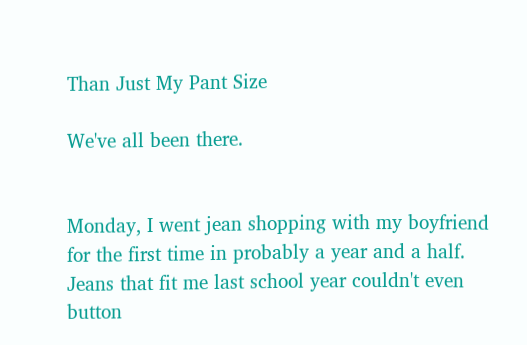Than Just My Pant Size

We've all been there.


Monday, I went jean shopping with my boyfriend for the first time in probably a year and a half. Jeans that fit me last school year couldn't even button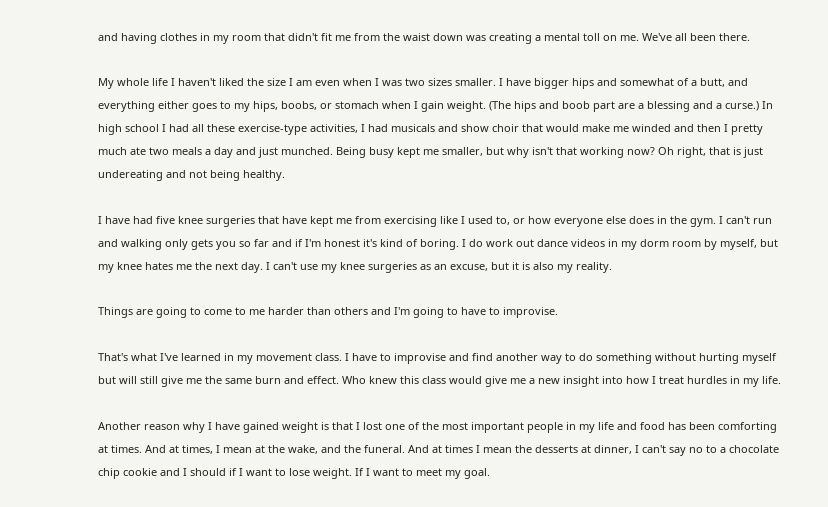and having clothes in my room that didn't fit me from the waist down was creating a mental toll on me. We've all been there.

My whole life I haven't liked the size I am even when I was two sizes smaller. I have bigger hips and somewhat of a butt, and everything either goes to my hips, boobs, or stomach when I gain weight. (The hips and boob part are a blessing and a curse.) In high school I had all these exercise-type activities, I had musicals and show choir that would make me winded and then I pretty much ate two meals a day and just munched. Being busy kept me smaller, but why isn't that working now? Oh right, that is just undereating and not being healthy.

I have had five knee surgeries that have kept me from exercising like I used to, or how everyone else does in the gym. I can't run and walking only gets you so far and if I'm honest it's kind of boring. I do work out dance videos in my dorm room by myself, but my knee hates me the next day. I can't use my knee surgeries as an excuse, but it is also my reality.

Things are going to come to me harder than others and I'm going to have to improvise.

That's what I've learned in my movement class. I have to improvise and find another way to do something without hurting myself but will still give me the same burn and effect. Who knew this class would give me a new insight into how I treat hurdles in my life.

Another reason why I have gained weight is that I lost one of the most important people in my life and food has been comforting at times. And at times, I mean at the wake, and the funeral. And at times I mean the desserts at dinner, I can't say no to a chocolate chip cookie and I should if I want to lose weight. If I want to meet my goal.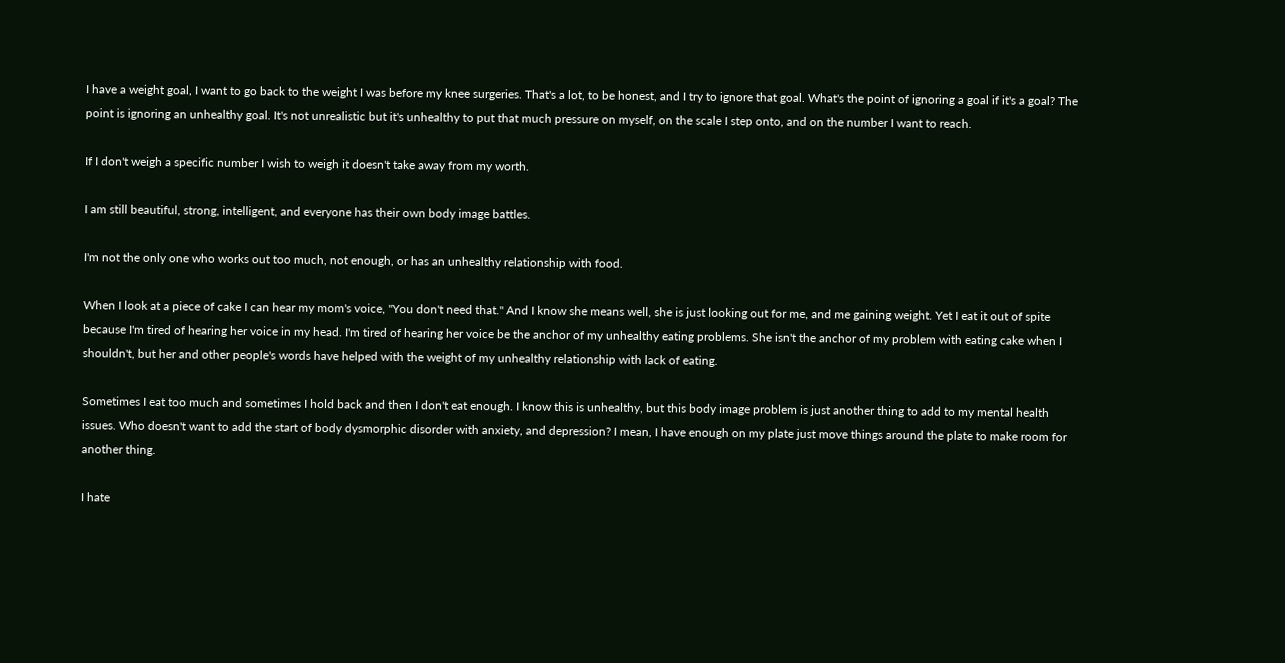I have a weight goal, I want to go back to the weight I was before my knee surgeries. That's a lot, to be honest, and I try to ignore that goal. What's the point of ignoring a goal if it's a goal? The point is ignoring an unhealthy goal. It's not unrealistic but it's unhealthy to put that much pressure on myself, on the scale I step onto, and on the number I want to reach.

If I don't weigh a specific number I wish to weigh it doesn't take away from my worth.

I am still beautiful, strong, intelligent, and everyone has their own body image battles.

I'm not the only one who works out too much, not enough, or has an unhealthy relationship with food.

When I look at a piece of cake I can hear my mom's voice, "You don't need that." And I know she means well, she is just looking out for me, and me gaining weight. Yet I eat it out of spite because I'm tired of hearing her voice in my head. I'm tired of hearing her voice be the anchor of my unhealthy eating problems. She isn't the anchor of my problem with eating cake when I shouldn't, but her and other people's words have helped with the weight of my unhealthy relationship with lack of eating.

Sometimes I eat too much and sometimes I hold back and then I don't eat enough. I know this is unhealthy, but this body image problem is just another thing to add to my mental health issues. Who doesn't want to add the start of body dysmorphic disorder with anxiety, and depression? I mean, I have enough on my plate just move things around the plate to make room for another thing.

I hate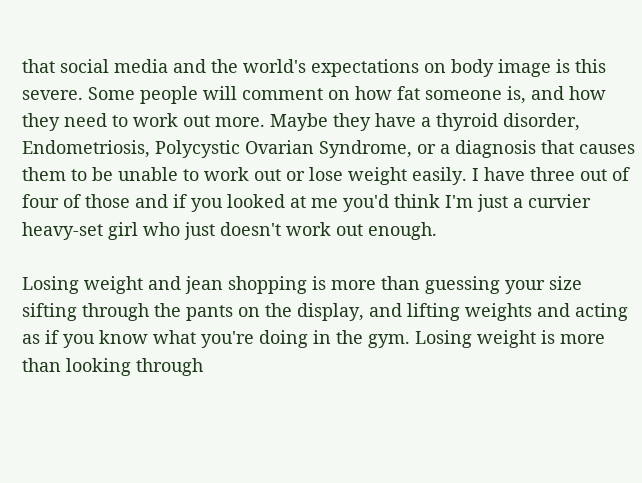that social media and the world's expectations on body image is this severe. Some people will comment on how fat someone is, and how they need to work out more. Maybe they have a thyroid disorder, Endometriosis, Polycystic Ovarian Syndrome, or a diagnosis that causes them to be unable to work out or lose weight easily. I have three out of four of those and if you looked at me you'd think I'm just a curvier heavy-set girl who just doesn't work out enough.

Losing weight and jean shopping is more than guessing your size sifting through the pants on the display, and lifting weights and acting as if you know what you're doing in the gym. Losing weight is more than looking through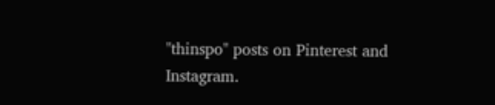"thinspo" posts on Pinterest and Instagram.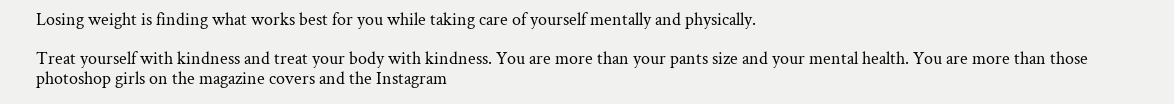Losing weight is finding what works best for you while taking care of yourself mentally and physically.

Treat yourself with kindness and treat your body with kindness. You are more than your pants size and your mental health. You are more than those photoshop girls on the magazine covers and the Instagram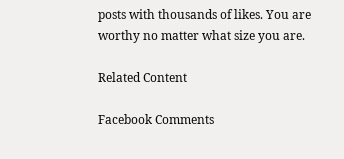posts with thousands of likes. You are worthy no matter what size you are.

Related Content

Facebook Comments